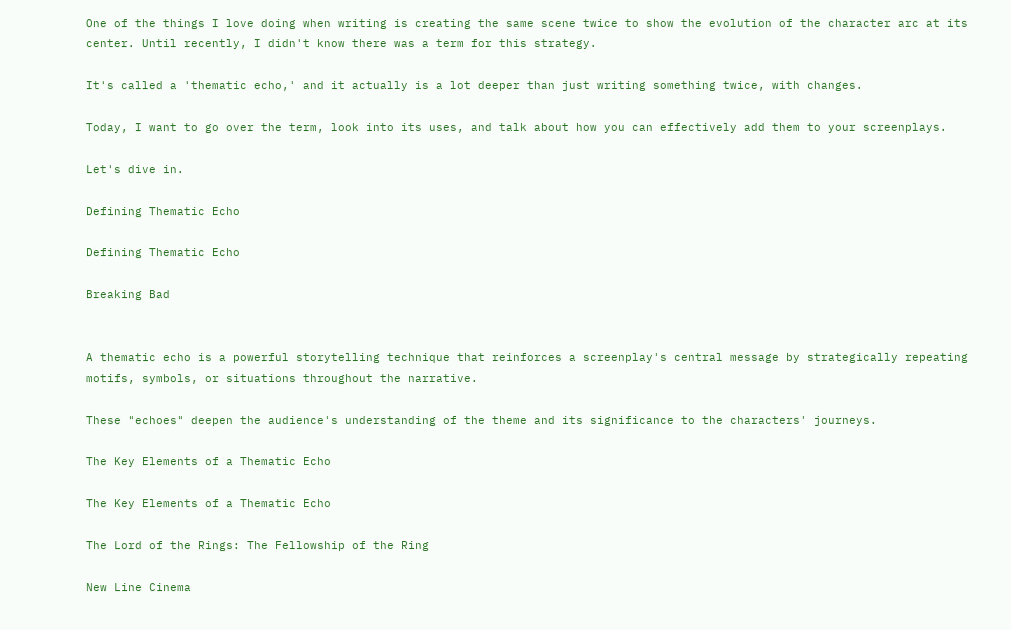One of the things I love doing when writing is creating the same scene twice to show the evolution of the character arc at its center. Until recently, I didn't know there was a term for this strategy.

It's called a 'thematic echo,' and it actually is a lot deeper than just writing something twice, with changes.

Today, I want to go over the term, look into its uses, and talk about how you can effectively add them to your screenplays.

Let's dive in.

Defining Thematic Echo

Defining Thematic Echo

Breaking Bad


A thematic echo is a powerful storytelling technique that reinforces a screenplay's central message by strategically repeating motifs, symbols, or situations throughout the narrative.

These "echoes" deepen the audience's understanding of the theme and its significance to the characters' journeys.

The Key Elements of a Thematic Echo

The Key Elements of a Thematic Echo

The Lord of the Rings: The Fellowship of the Ring

New Line Cinema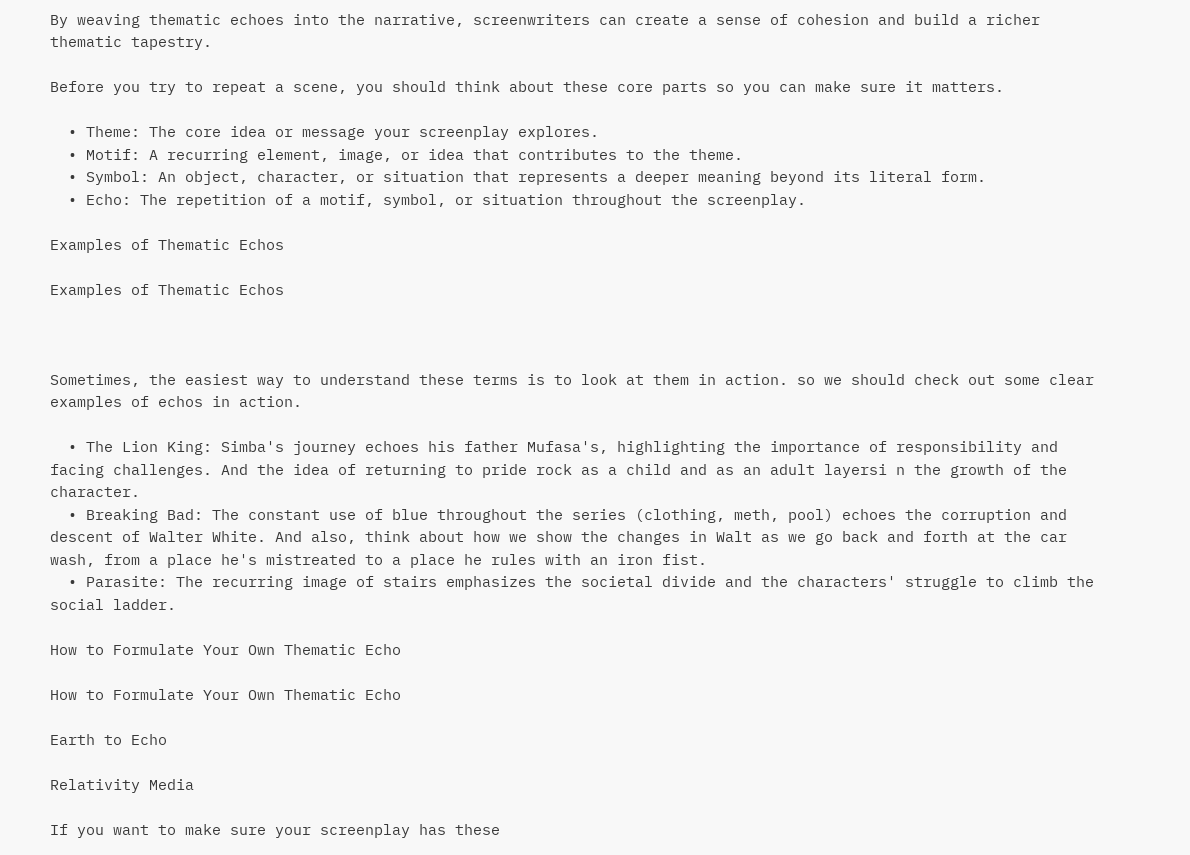By weaving thematic echoes into the narrative, screenwriters can create a sense of cohesion and build a richer thematic tapestry.

Before you try to repeat a scene, you should think about these core parts so you can make sure it matters.

  • Theme: The core idea or message your screenplay explores.
  • Motif: A recurring element, image, or idea that contributes to the theme.
  • Symbol: An object, character, or situation that represents a deeper meaning beyond its literal form.
  • Echo: The repetition of a motif, symbol, or situation throughout the screenplay.

Examples of Thematic Echos

Examples of Thematic Echos



Sometimes, the easiest way to understand these terms is to look at them in action. so we should check out some clear examples of echos in action.

  • The Lion King: Simba's journey echoes his father Mufasa's, highlighting the importance of responsibility and facing challenges. And the idea of returning to pride rock as a child and as an adult layersi n the growth of the character.
  • Breaking Bad: The constant use of blue throughout the series (clothing, meth, pool) echoes the corruption and descent of Walter White. And also, think about how we show the changes in Walt as we go back and forth at the car wash, from a place he's mistreated to a place he rules with an iron fist.
  • Parasite: The recurring image of stairs emphasizes the societal divide and the characters' struggle to climb the social ladder.

How to Formulate Your Own Thematic Echo

How to Formulate Your Own Thematic Echo

Earth to Echo

Relativity Media

If you want to make sure your screenplay has these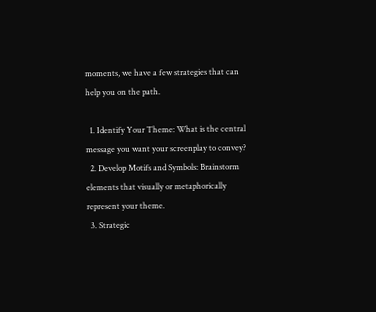moments, we have a few strategies that can help you on the path.

  1. Identify Your Theme: What is the central message you want your screenplay to convey?
  2. Develop Motifs and Symbols: Brainstorm elements that visually or metaphorically represent your theme.
  3. Strategic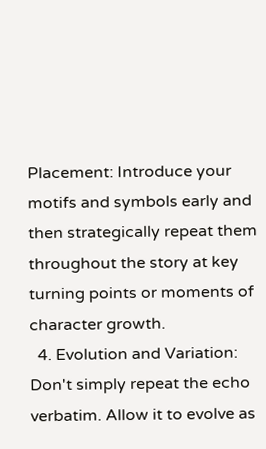Placement: Introduce your motifs and symbols early and then strategically repeat them throughout the story at key turning points or moments of character growth.
  4. Evolution and Variation: Don't simply repeat the echo verbatim. Allow it to evolve as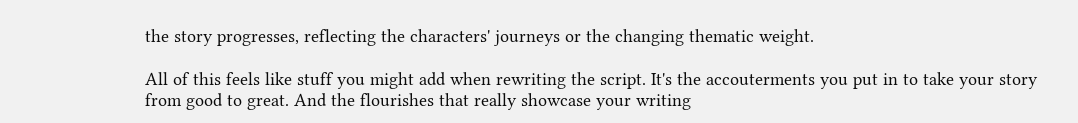the story progresses, reflecting the characters' journeys or the changing thematic weight.

All of this feels like stuff you might add when rewriting the script. It's the accouterments you put in to take your story from good to great. And the flourishes that really showcase your writing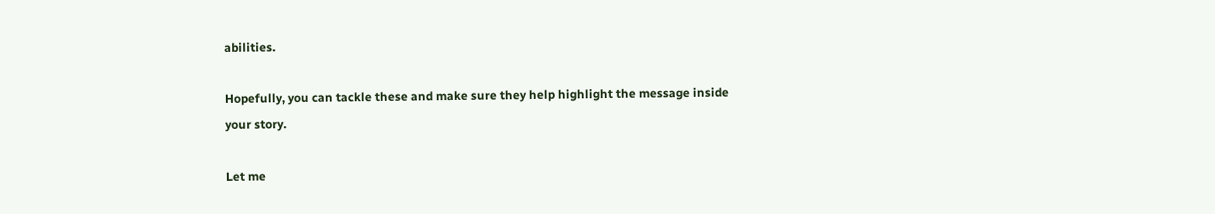abilities.

Hopefully, you can tackle these and make sure they help highlight the message inside your story.

Let me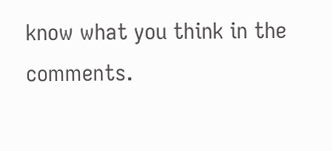know what you think in the comments.